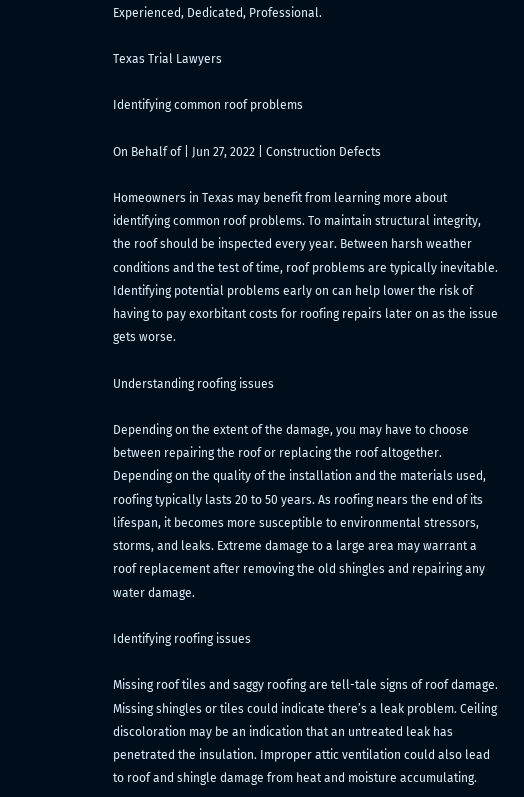Experienced, Dedicated, Professional.

Texas Trial Lawyers

Identifying common roof problems

On Behalf of | Jun 27, 2022 | Construction Defects

Homeowners in Texas may benefit from learning more about identifying common roof problems. To maintain structural integrity, the roof should be inspected every year. Between harsh weather conditions and the test of time, roof problems are typically inevitable. Identifying potential problems early on can help lower the risk of having to pay exorbitant costs for roofing repairs later on as the issue gets worse.

Understanding roofing issues

Depending on the extent of the damage, you may have to choose between repairing the roof or replacing the roof altogether. Depending on the quality of the installation and the materials used, roofing typically lasts 20 to 50 years. As roofing nears the end of its lifespan, it becomes more susceptible to environmental stressors, storms, and leaks. Extreme damage to a large area may warrant a roof replacement after removing the old shingles and repairing any water damage.

Identifying roofing issues

Missing roof tiles and saggy roofing are tell-tale signs of roof damage. Missing shingles or tiles could indicate there’s a leak problem. Ceiling discoloration may be an indication that an untreated leak has penetrated the insulation. Improper attic ventilation could also lead to roof and shingle damage from heat and moisture accumulating.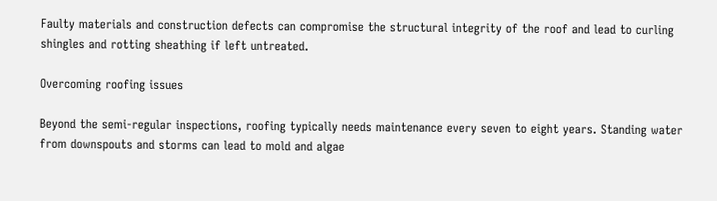Faulty materials and construction defects can compromise the structural integrity of the roof and lead to curling shingles and rotting sheathing if left untreated.

Overcoming roofing issues

Beyond the semi-regular inspections, roofing typically needs maintenance every seven to eight years. Standing water from downspouts and storms can lead to mold and algae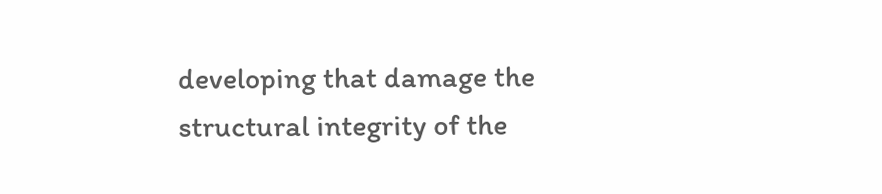developing that damage the structural integrity of the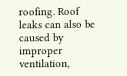roofing. Roof leaks can also be caused by improper ventilation,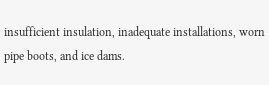insufficient insulation, inadequate installations, worn pipe boots, and ice dams.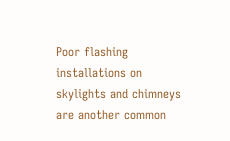Poor flashing installations on skylights and chimneys are another common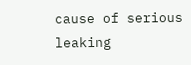cause of serious leaking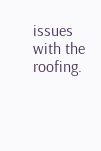issues with the roofing.